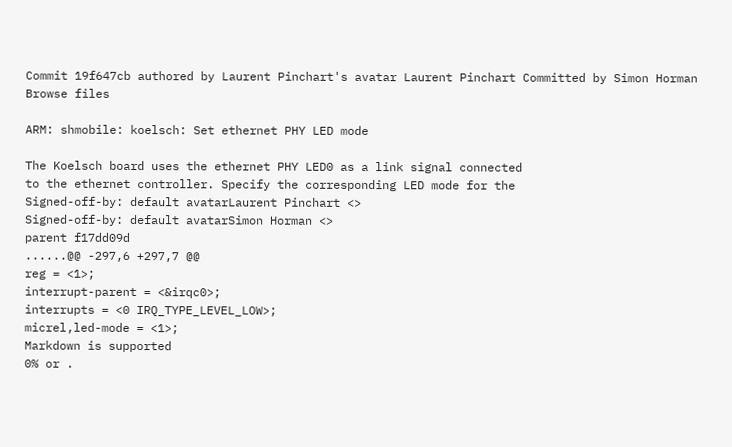Commit 19f647cb authored by Laurent Pinchart's avatar Laurent Pinchart Committed by Simon Horman
Browse files

ARM: shmobile: koelsch: Set ethernet PHY LED mode

The Koelsch board uses the ethernet PHY LED0 as a link signal connected
to the ethernet controller. Specify the corresponding LED mode for the
Signed-off-by: default avatarLaurent Pinchart <>
Signed-off-by: default avatarSimon Horman <>
parent f17dd09d
......@@ -297,6 +297,7 @@
reg = <1>;
interrupt-parent = <&irqc0>;
interrupts = <0 IRQ_TYPE_LEVEL_LOW>;
micrel,led-mode = <1>;
Markdown is supported
0% or .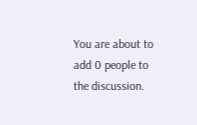You are about to add 0 people to the discussion.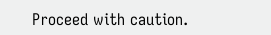Proceed with caution.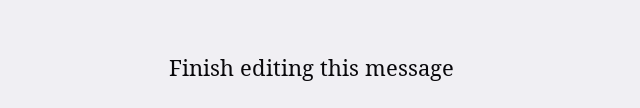Finish editing this message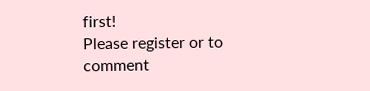first!
Please register or to comment